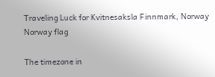Traveling Luck for Kvitnesaksla Finnmark, Norway Norway flag

The timezone in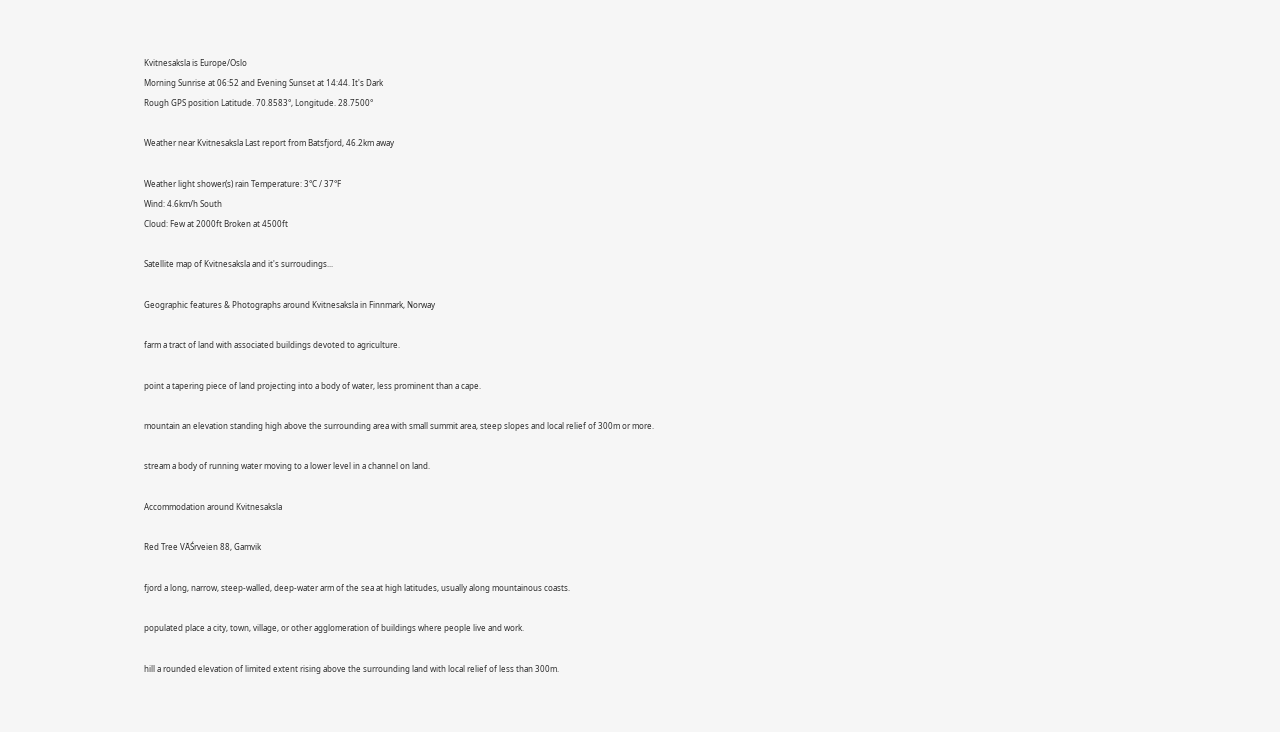Kvitnesaksla is Europe/Oslo
Morning Sunrise at 06:52 and Evening Sunset at 14:44. It's Dark
Rough GPS position Latitude. 70.8583°, Longitude. 28.7500°

Weather near Kvitnesaksla Last report from Batsfjord, 46.2km away

Weather light shower(s) rain Temperature: 3°C / 37°F
Wind: 4.6km/h South
Cloud: Few at 2000ft Broken at 4500ft

Satellite map of Kvitnesaksla and it's surroudings...

Geographic features & Photographs around Kvitnesaksla in Finnmark, Norway

farm a tract of land with associated buildings devoted to agriculture.

point a tapering piece of land projecting into a body of water, less prominent than a cape.

mountain an elevation standing high above the surrounding area with small summit area, steep slopes and local relief of 300m or more.

stream a body of running water moving to a lower level in a channel on land.

Accommodation around Kvitnesaksla

Red Tree VĂŚrveien 88, Gamvik

fjord a long, narrow, steep-walled, deep-water arm of the sea at high latitudes, usually along mountainous coasts.

populated place a city, town, village, or other agglomeration of buildings where people live and work.

hill a rounded elevation of limited extent rising above the surrounding land with local relief of less than 300m.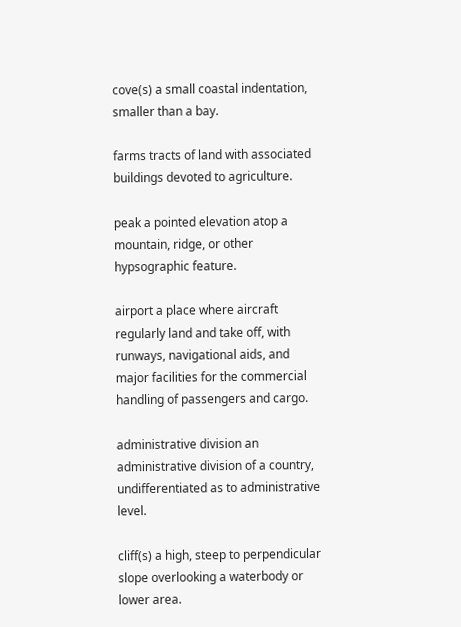cove(s) a small coastal indentation, smaller than a bay.

farms tracts of land with associated buildings devoted to agriculture.

peak a pointed elevation atop a mountain, ridge, or other hypsographic feature.

airport a place where aircraft regularly land and take off, with runways, navigational aids, and major facilities for the commercial handling of passengers and cargo.

administrative division an administrative division of a country, undifferentiated as to administrative level.

cliff(s) a high, steep to perpendicular slope overlooking a waterbody or lower area.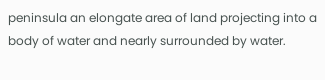peninsula an elongate area of land projecting into a body of water and nearly surrounded by water.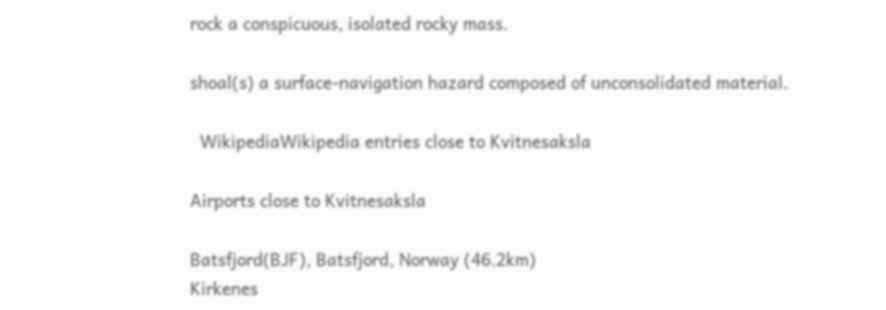rock a conspicuous, isolated rocky mass.

shoal(s) a surface-navigation hazard composed of unconsolidated material.

  WikipediaWikipedia entries close to Kvitnesaksla

Airports close to Kvitnesaksla

Batsfjord(BJF), Batsfjord, Norway (46.2km)
Kirkenes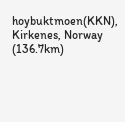hoybuktmoen(KKN), Kirkenes, Norway (136.7km)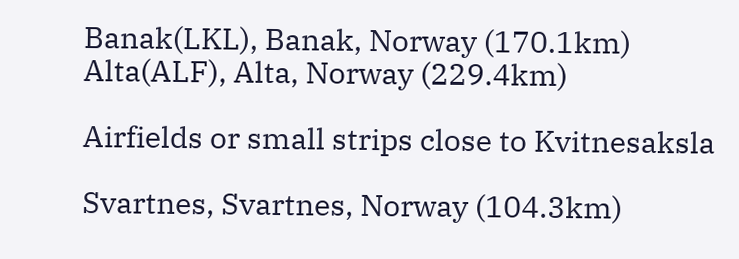Banak(LKL), Banak, Norway (170.1km)
Alta(ALF), Alta, Norway (229.4km)

Airfields or small strips close to Kvitnesaksla

Svartnes, Svartnes, Norway (104.3km)